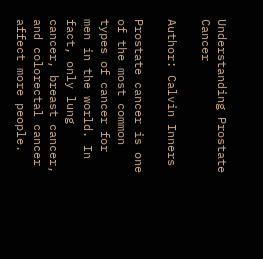Understanding Prostate Cancer

Author: Calvin Inners

Prostate cancer is one of the most common types of cancer for men in the world. In fact, only lung cancer, breast cancer, and colorectal cancer affect more people.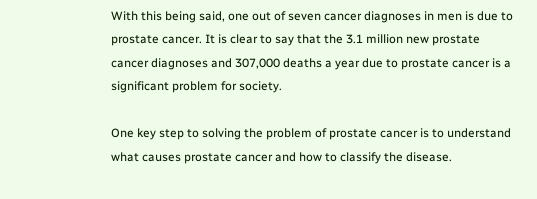With this being said, one out of seven cancer diagnoses in men is due to prostate cancer. It is clear to say that the 3.1 million new prostate cancer diagnoses and 307,000 deaths a year due to prostate cancer is a significant problem for society.

One key step to solving the problem of prostate cancer is to understand what causes prostate cancer and how to classify the disease.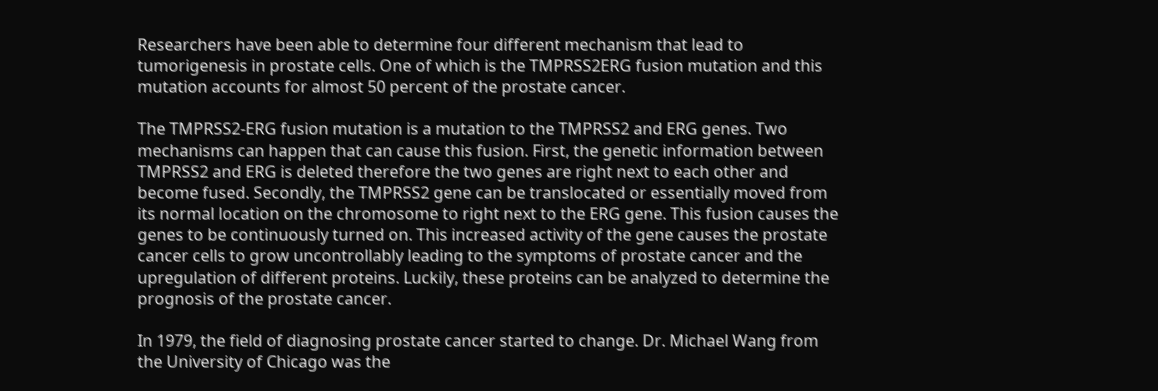Researchers have been able to determine four different mechanism that lead to tumorigenesis in prostate cells. One of which is the TMPRSS2ERG fusion mutation and this mutation accounts for almost 50 percent of the prostate cancer.

The TMPRSS2-ERG fusion mutation is a mutation to the TMPRSS2 and ERG genes. Two mechanisms can happen that can cause this fusion. First, the genetic information between TMPRSS2 and ERG is deleted therefore the two genes are right next to each other and become fused. Secondly, the TMPRSS2 gene can be translocated or essentially moved from its normal location on the chromosome to right next to the ERG gene. This fusion causes the genes to be continuously turned on. This increased activity of the gene causes the prostate cancer cells to grow uncontrollably leading to the symptoms of prostate cancer and the upregulation of different proteins. Luckily, these proteins can be analyzed to determine the prognosis of the prostate cancer.

In 1979, the field of diagnosing prostate cancer started to change. Dr. Michael Wang from the University of Chicago was the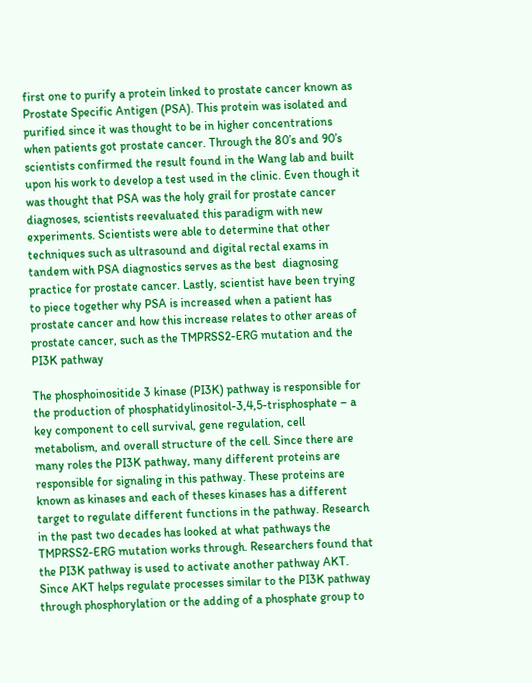first one to purify a protein linked to prostate cancer known as Prostate Specific Antigen (PSA). This protein was isolated and purified since it was thought to be in higher concentrations when patients got prostate cancer. Through the 80’s and 90’s scientists confirmed the result found in the Wang lab and built upon his work to develop a test used in the clinic. Even though it was thought that PSA was the holy grail for prostate cancer diagnoses, scientists reevaluated this paradigm with new experiments. Scientists were able to determine that other techniques such as ultrasound and digital rectal exams in tandem with PSA diagnostics serves as the best  diagnosing practice for prostate cancer. Lastly, scientist have been trying to piece together why PSA is increased when a patient has prostate cancer and how this increase relates to other areas of prostate cancer, such as the TMPRSS2-ERG mutation and the PI3K pathway

The phosphoinositide 3 kinase (PI3K) pathway is responsible for the production of phosphatidylinositol-3,4,5-trisphosphate – a key component to cell survival, gene regulation, cell metabolism, and overall structure of the cell. Since there are many roles the PI3K pathway, many different proteins are responsible for signaling in this pathway. These proteins are known as kinases and each of theses kinases has a different target to regulate different functions in the pathway. Research in the past two decades has looked at what pathways the TMPRSS2-ERG mutation works through. Researchers found that the PI3K pathway is used to activate another pathway AKT. Since AKT helps regulate processes similar to the PI3K pathway through phosphorylation or the adding of a phosphate group to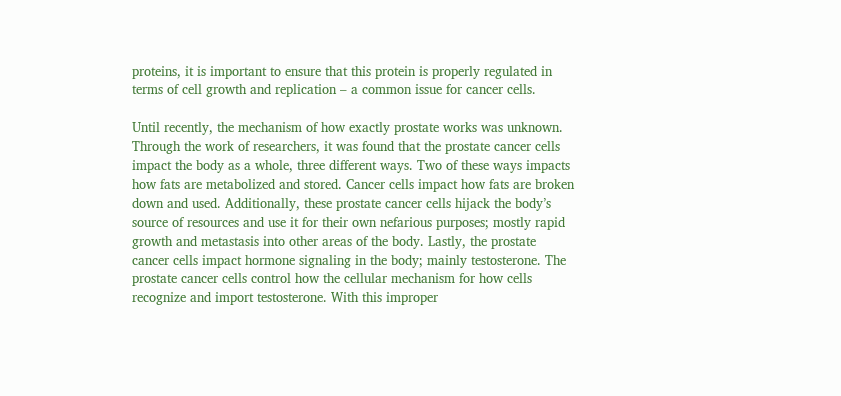proteins, it is important to ensure that this protein is properly regulated in terms of cell growth and replication – a common issue for cancer cells.

Until recently, the mechanism of how exactly prostate works was unknown. Through the work of researchers, it was found that the prostate cancer cells impact the body as a whole, three different ways. Two of these ways impacts how fats are metabolized and stored. Cancer cells impact how fats are broken down and used. Additionally, these prostate cancer cells hijack the body’s source of resources and use it for their own nefarious purposes; mostly rapid growth and metastasis into other areas of the body. Lastly, the prostate cancer cells impact hormone signaling in the body; mainly testosterone. The prostate cancer cells control how the cellular mechanism for how cells recognize and import testosterone. With this improper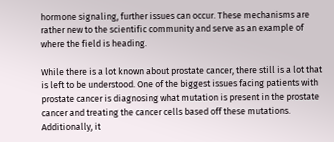hormone signaling, further issues can occur. These mechanisms are rather new to the scientific community and serve as an example of where the field is heading.

While there is a lot known about prostate cancer, there still is a lot that is left to be understood. One of the biggest issues facing patients with prostate cancer is diagnosing what mutation is present in the prostate cancer and treating the cancer cells based off these mutations. Additionally, it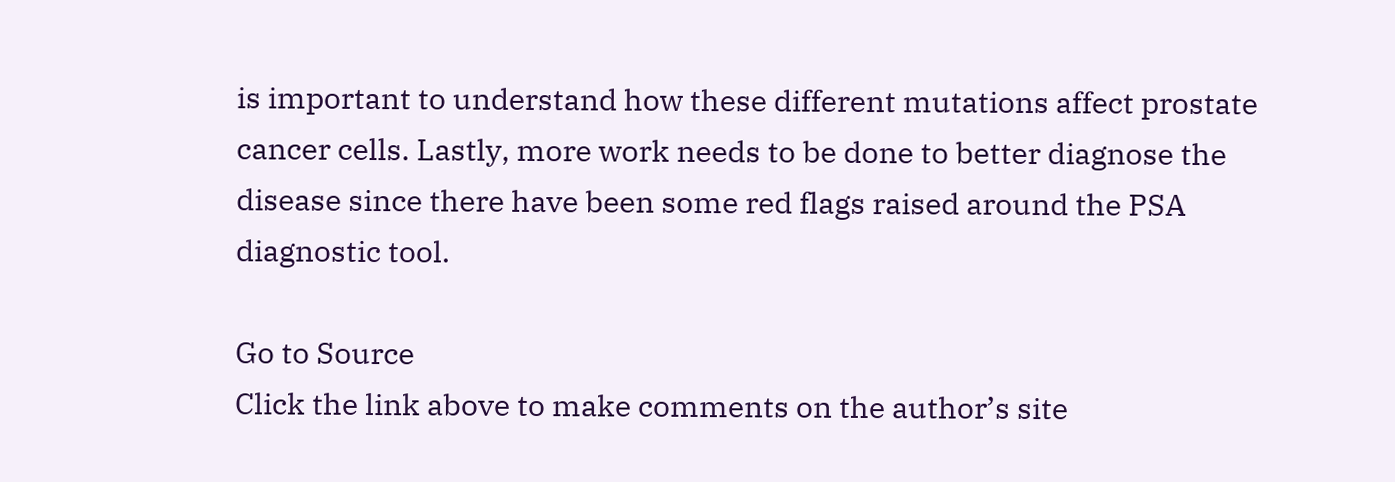is important to understand how these different mutations affect prostate cancer cells. Lastly, more work needs to be done to better diagnose the disease since there have been some red flags raised around the PSA diagnostic tool.

Go to Source
Click the link above to make comments on the author’s site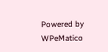Powered by WPeMatico